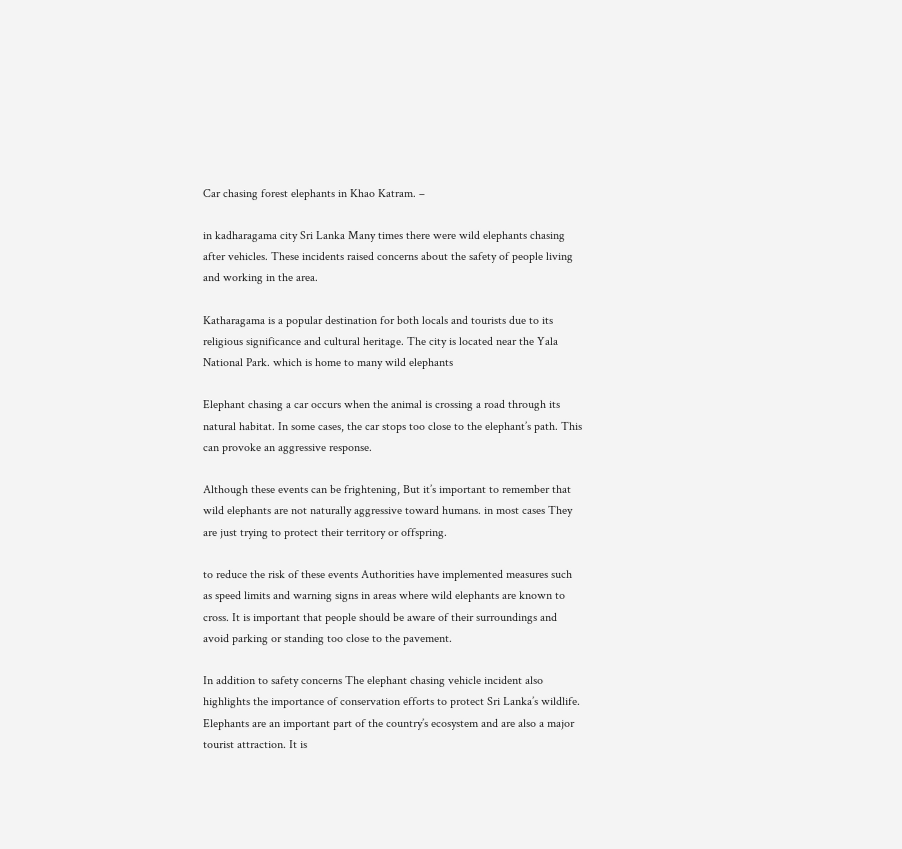Car chasing forest elephants in Khao Katram. –

in kadharagama city Sri Lanka Many times there were wild elephants chasing after vehicles. These incidents raised concerns about the safety of people living and working in the area.

Katharagama is a popular destination for both locals and tourists due to its religious significance and cultural heritage. The city is located near the Yala National Park. which is home to many wild elephants

Elephant chasing a car occurs when the animal is crossing a road through its natural habitat. In some cases, the car stops too close to the elephant’s path. This can provoke an aggressive response.

Although these events can be frightening, But it’s important to remember that wild elephants are not naturally aggressive toward humans. in most cases They are just trying to protect their territory or offspring.

to reduce the risk of these events Authorities have implemented measures such as speed limits and warning signs in areas where wild elephants are known to cross. It is important that people should be aware of their surroundings and avoid parking or standing too close to the pavement.

In addition to safety concerns The elephant chasing vehicle incident also highlights the importance of conservation efforts to protect Sri Lanka’s wildlife. Elephants are an important part of the country’s ecosystem and are also a major tourist attraction. It is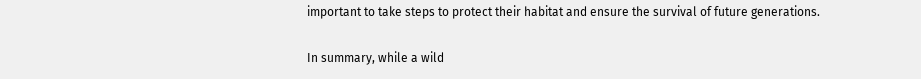important to take steps to protect their habitat and ensure the survival of future generations.

In summary, while a wild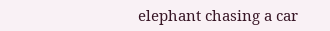elephant chasing a car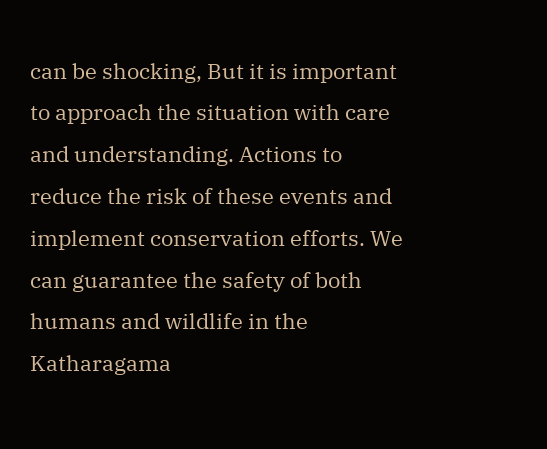can be shocking, But it is important to approach the situation with care and understanding. Actions to reduce the risk of these events and implement conservation efforts. We can guarantee the safety of both humans and wildlife in the Katharagama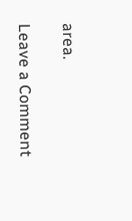area.

Leave a Comment